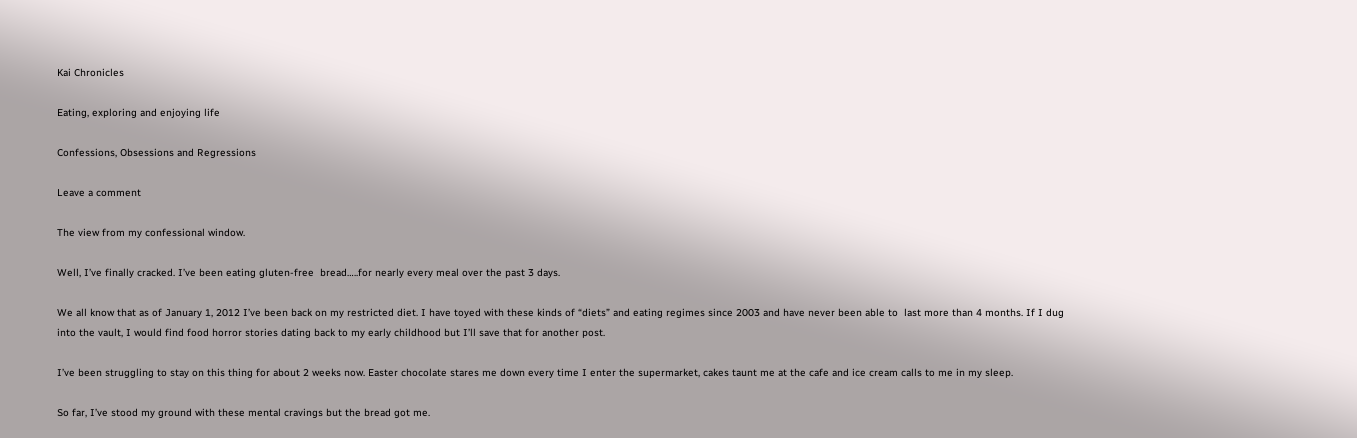Kai Chronicles

Eating, exploring and enjoying life

Confessions, Obsessions and Regressions

Leave a comment

The view from my confessional window.

Well, I’ve finally cracked. I’ve been eating gluten-free  bread…..for nearly every meal over the past 3 days.

We all know that as of January 1, 2012 I’ve been back on my restricted diet. I have toyed with these kinds of “diets” and eating regimes since 2003 and have never been able to  last more than 4 months. If I dug into the vault, I would find food horror stories dating back to my early childhood but I’ll save that for another post.

I’ve been struggling to stay on this thing for about 2 weeks now. Easter chocolate stares me down every time I enter the supermarket, cakes taunt me at the cafe and ice cream calls to me in my sleep.

So far, I’ve stood my ground with these mental cravings but the bread got me.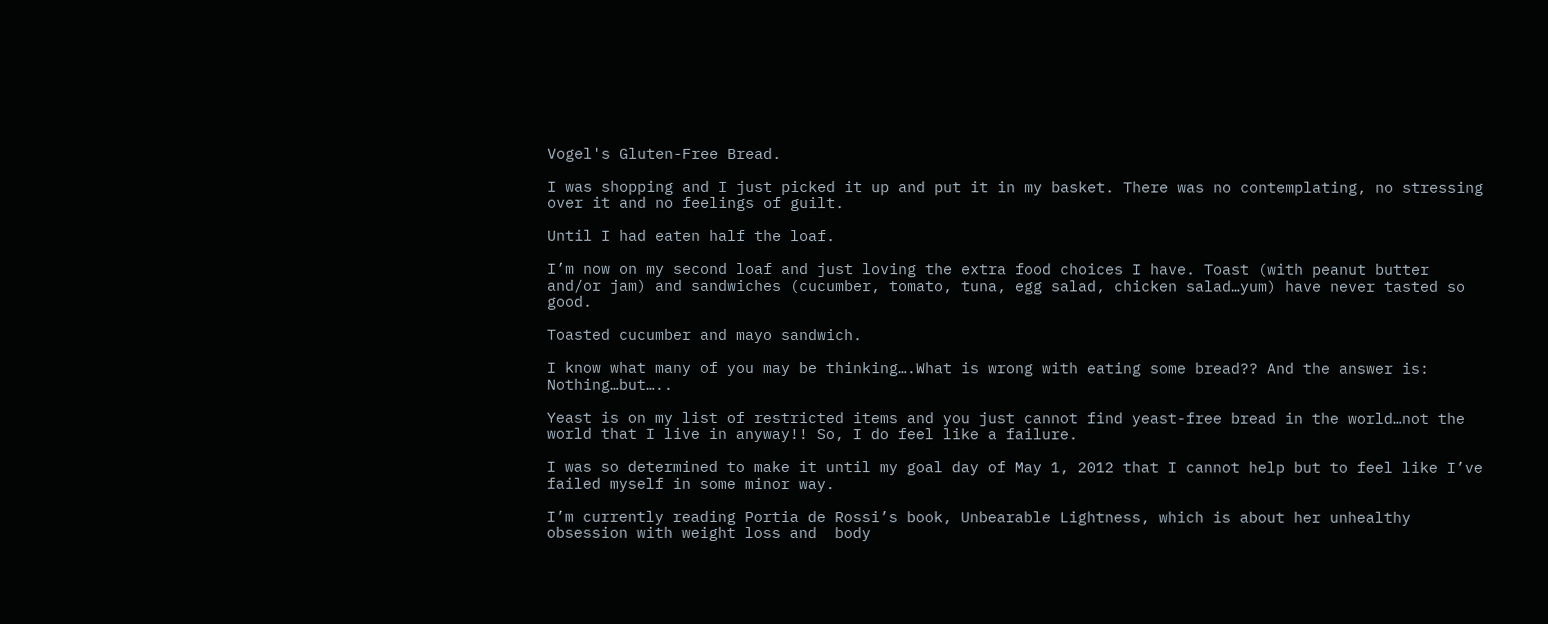Vogel's Gluten-Free Bread.

I was shopping and I just picked it up and put it in my basket. There was no contemplating, no stressing over it and no feelings of guilt.

Until I had eaten half the loaf.

I’m now on my second loaf and just loving the extra food choices I have. Toast (with peanut butter and/or jam) and sandwiches (cucumber, tomato, tuna, egg salad, chicken salad…yum) have never tasted so good.

Toasted cucumber and mayo sandwich.

I know what many of you may be thinking….What is wrong with eating some bread?? And the answer is: Nothing…but…..

Yeast is on my list of restricted items and you just cannot find yeast-free bread in the world…not the world that I live in anyway!! So, I do feel like a failure.

I was so determined to make it until my goal day of May 1, 2012 that I cannot help but to feel like I’ve failed myself in some minor way.

I’m currently reading Portia de Rossi’s book, Unbearable Lightness, which is about her unhealthy obsession with weight loss and  body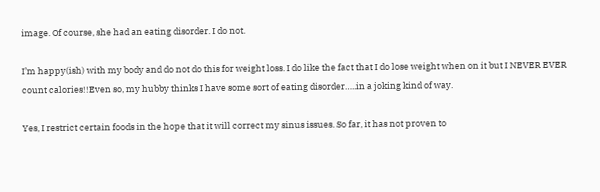image. Of course, she had an eating disorder. I do not.

I’m happy(ish) with my body and do not do this for weight loss. I do like the fact that I do lose weight when on it but I NEVER EVER count calories!!Even so, my hubby thinks I have some sort of eating disorder…..in a joking kind of way.

Yes, I restrict certain foods in the hope that it will correct my sinus issues. So far, it has not proven to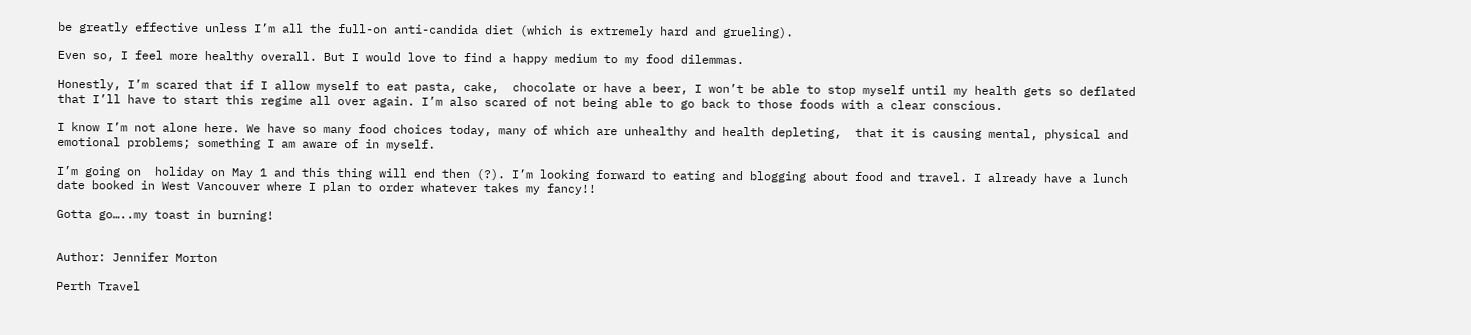be greatly effective unless I’m all the full-on anti-candida diet (which is extremely hard and grueling).

Even so, I feel more healthy overall. But I would love to find a happy medium to my food dilemmas.

Honestly, I’m scared that if I allow myself to eat pasta, cake,  chocolate or have a beer, I won’t be able to stop myself until my health gets so deflated that I’ll have to start this regime all over again. I’m also scared of not being able to go back to those foods with a clear conscious.

I know I’m not alone here. We have so many food choices today, many of which are unhealthy and health depleting,  that it is causing mental, physical and emotional problems; something I am aware of in myself.

I’m going on  holiday on May 1 and this thing will end then (?). I’m looking forward to eating and blogging about food and travel. I already have a lunch date booked in West Vancouver where I plan to order whatever takes my fancy!!

Gotta go…..my toast in burning!


Author: Jennifer Morton

Perth Travel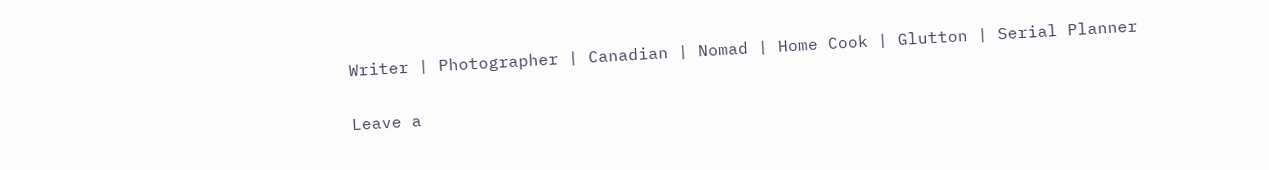Writer | Photographer | Canadian | Nomad | Home Cook | Glutton | Serial Planner

Leave a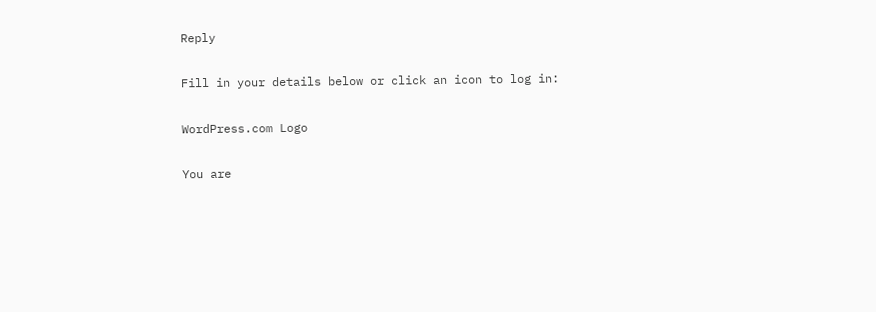Reply

Fill in your details below or click an icon to log in:

WordPress.com Logo

You are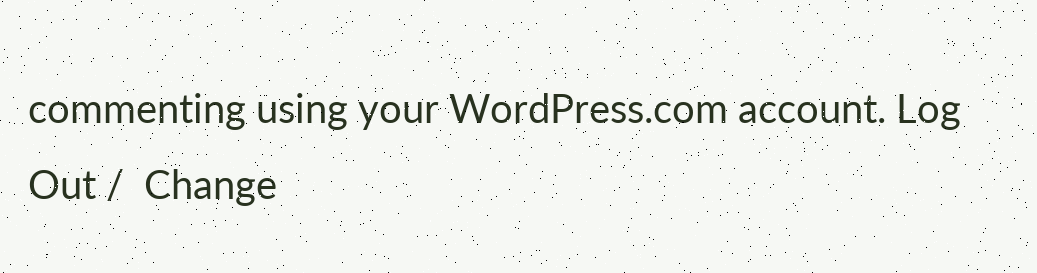commenting using your WordPress.com account. Log Out /  Change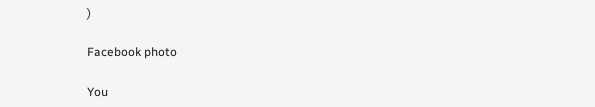)

Facebook photo

You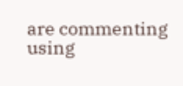are commenting using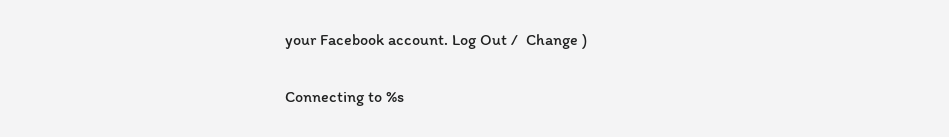your Facebook account. Log Out /  Change )

Connecting to %s